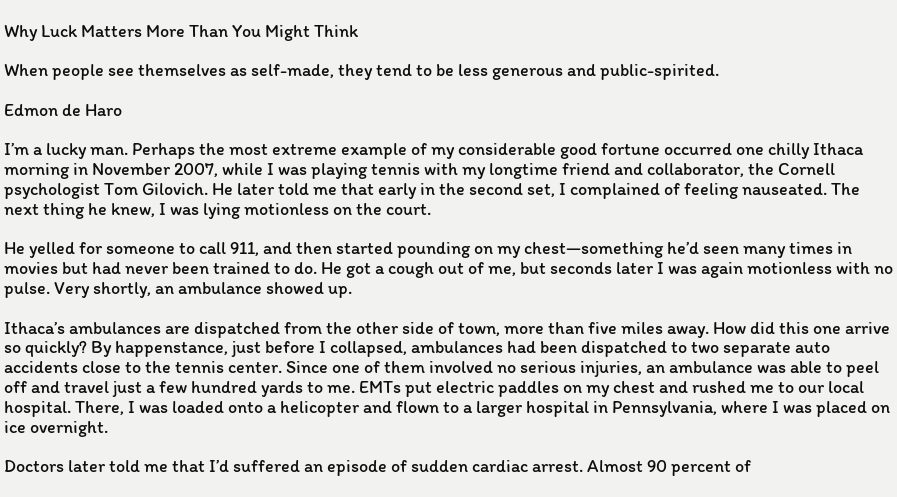Why Luck Matters More Than You Might Think

When people see themselves as self-made, they tend to be less generous and public-spirited.

Edmon de Haro

I’m a lucky man. Perhaps the most extreme example of my considerable good fortune occurred one chilly Ithaca morning in November 2007, while I was playing tennis with my longtime friend and collaborator, the Cornell psychologist Tom Gilovich. He later told me that early in the second set, I complained of feeling nauseated. The next thing he knew, I was lying motionless on the court.

He yelled for someone to call 911, and then started pounding on my chest—something he’d seen many times in movies but had never been trained to do. He got a cough out of me, but seconds later I was again motionless with no pulse. Very shortly, an ambulance showed up.

Ithaca’s ambulances are dispatched from the other side of town, more than five miles away. How did this one arrive so quickly? By happenstance, just before I collapsed, ambulances had been dispatched to two separate auto accidents close to the tennis center. Since one of them involved no serious injuries, an ambulance was able to peel off and travel just a few hundred yards to me. EMTs put electric paddles on my chest and rushed me to our local hospital. There, I was loaded onto a helicopter and flown to a larger hospital in Pennsylvania, where I was placed on ice overnight.

Doctors later told me that I’d suffered an episode of sudden cardiac arrest. Almost 90 percent of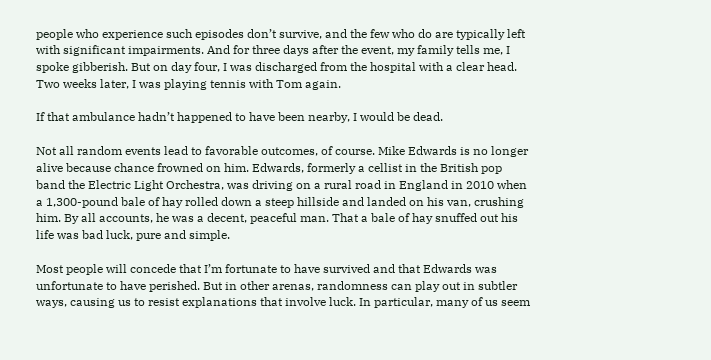people who experience such episodes don’t survive, and the few who do are typically left with significant impairments. And for three days after the event, my family tells me, I spoke gibberish. But on day four, I was discharged from the hospital with a clear head. Two weeks later, I was playing tennis with Tom again.

If that ambulance hadn’t happened to have been nearby, I would be dead.

Not all random events lead to favorable outcomes, of course. Mike Edwards is no longer alive because chance frowned on him. Edwards, formerly a cellist in the British pop band the Electric Light Orchestra, was driving on a rural road in England in 2010 when a 1,300-pound bale of hay rolled down a steep hillside and landed on his van, crushing him. By all accounts, he was a decent, peaceful man. That a bale of hay snuffed out his life was bad luck, pure and simple.

Most people will concede that I’m fortunate to have survived and that Edwards was unfortunate to have perished. But in other arenas, randomness can play out in subtler ways, causing us to resist explanations that involve luck. In particular, many of us seem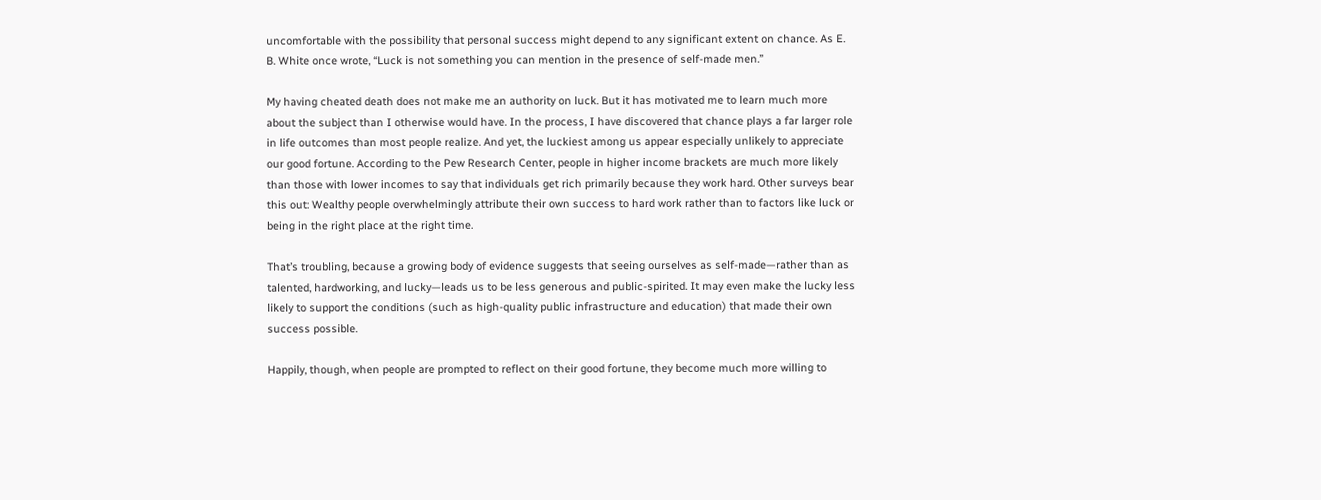uncomfortable with the possibility that personal success might depend to any significant extent on chance. As E. B. White once wrote, “Luck is not something you can mention in the presence of self-made men.”

My having cheated death does not make me an authority on luck. But it has motivated me to learn much more about the subject than I otherwise would have. In the process, I have discovered that chance plays a far larger role in life outcomes than most people realize. And yet, the luckiest among us appear especially unlikely to appreciate our good fortune. According to the Pew Research Center, people in higher income brackets are much more likely than those with lower incomes to say that individuals get rich primarily because they work hard. Other surveys bear this out: Wealthy people overwhelmingly attribute their own success to hard work rather than to factors like luck or being in the right place at the right time.

That’s troubling, because a growing body of evidence suggests that seeing ourselves as self-made—rather than as talented, hardworking, and lucky—leads us to be less generous and public-spirited. It may even make the lucky less likely to support the conditions (such as high-quality public infrastructure and education) that made their own success possible.

Happily, though, when people are prompted to reflect on their good fortune, they become much more willing to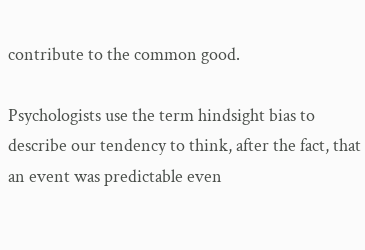contribute to the common good.

Psychologists use the term hindsight bias to describe our tendency to think, after the fact, that an event was predictable even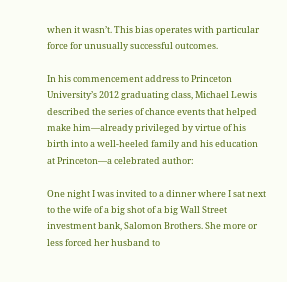when it wasn’t. This bias operates with particular force for unusually successful outcomes.

In his commencement address to Princeton University’s 2012 graduating class, Michael Lewis described the series of chance events that helped make him—already privileged by virtue of his birth into a well-heeled family and his education at Princeton—a celebrated author:

One night I was invited to a dinner where I sat next to the wife of a big shot of a big Wall Street investment bank, Salomon Brothers. She more or less forced her husband to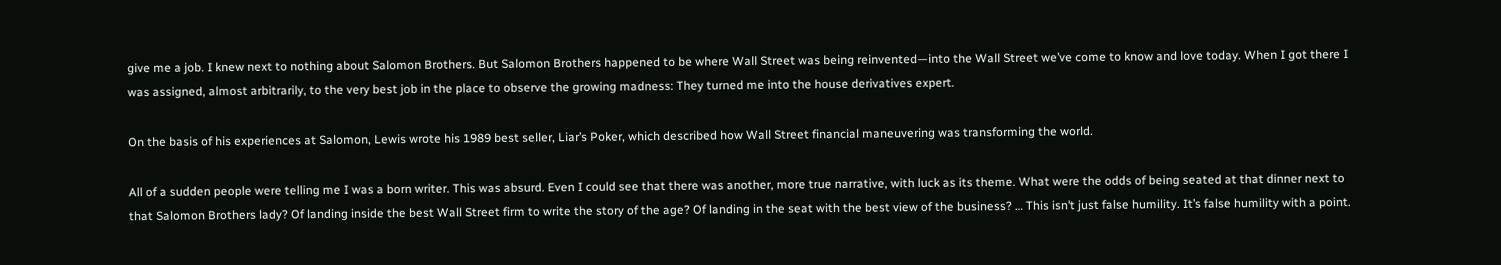give me a job. I knew next to nothing about Salomon Brothers. But Salomon Brothers happened to be where Wall Street was being reinvented—into the Wall Street we’ve come to know and love today. When I got there I was assigned, almost arbitrarily, to the very best job in the place to observe the growing madness: They turned me into the house derivatives expert.

On the basis of his experiences at Salomon, Lewis wrote his 1989 best seller, Liar’s Poker, which described how Wall Street financial maneuvering was transforming the world.

All of a sudden people were telling me I was a born writer. This was absurd. Even I could see that there was another, more true narrative, with luck as its theme. What were the odds of being seated at that dinner next to that Salomon Brothers lady? Of landing inside the best Wall Street firm to write the story of the age? Of landing in the seat with the best view of the business? … This isn’t just false humility. It’s false humility with a point.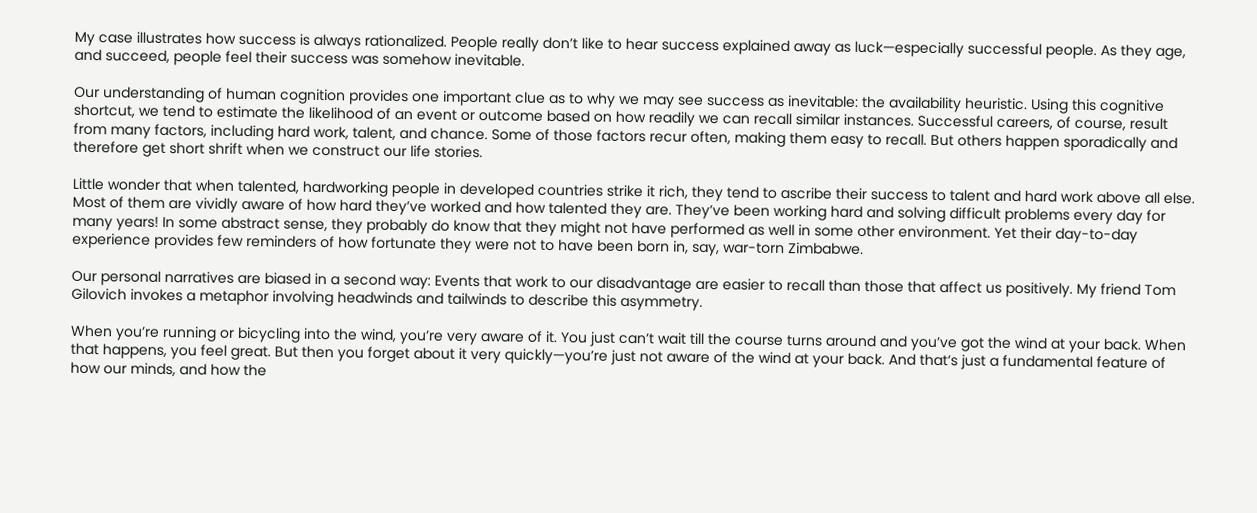My case illustrates how success is always rationalized. People really don’t like to hear success explained away as luck—especially successful people. As they age, and succeed, people feel their success was somehow inevitable.

Our understanding of human cognition provides one important clue as to why we may see success as inevitable: the availability heuristic. Using this cognitive shortcut, we tend to estimate the likelihood of an event or outcome based on how readily we can recall similar instances. Successful careers, of course, result from many factors, including hard work, talent, and chance. Some of those factors recur often, making them easy to recall. But others happen sporadically and therefore get short shrift when we construct our life stories.

Little wonder that when talented, hardworking people in developed countries strike it rich, they tend to ascribe their success to talent and hard work above all else. Most of them are vividly aware of how hard they’ve worked and how talented they are. They’ve been working hard and solving difficult problems every day for many years! In some abstract sense, they probably do know that they might not have performed as well in some other environment. Yet their day-to-day experience provides few reminders of how fortunate they were not to have been born in, say, war-torn Zimbabwe.

Our personal narratives are biased in a second way: Events that work to our disadvantage are easier to recall than those that affect us positively. My friend Tom Gilovich invokes a metaphor involving headwinds and tailwinds to describe this asymmetry.

When you’re running or bicycling into the wind, you’re very aware of it. You just can’t wait till the course turns around and you’ve got the wind at your back. When that happens, you feel great. But then you forget about it very quickly—you’re just not aware of the wind at your back. And that’s just a fundamental feature of how our minds, and how the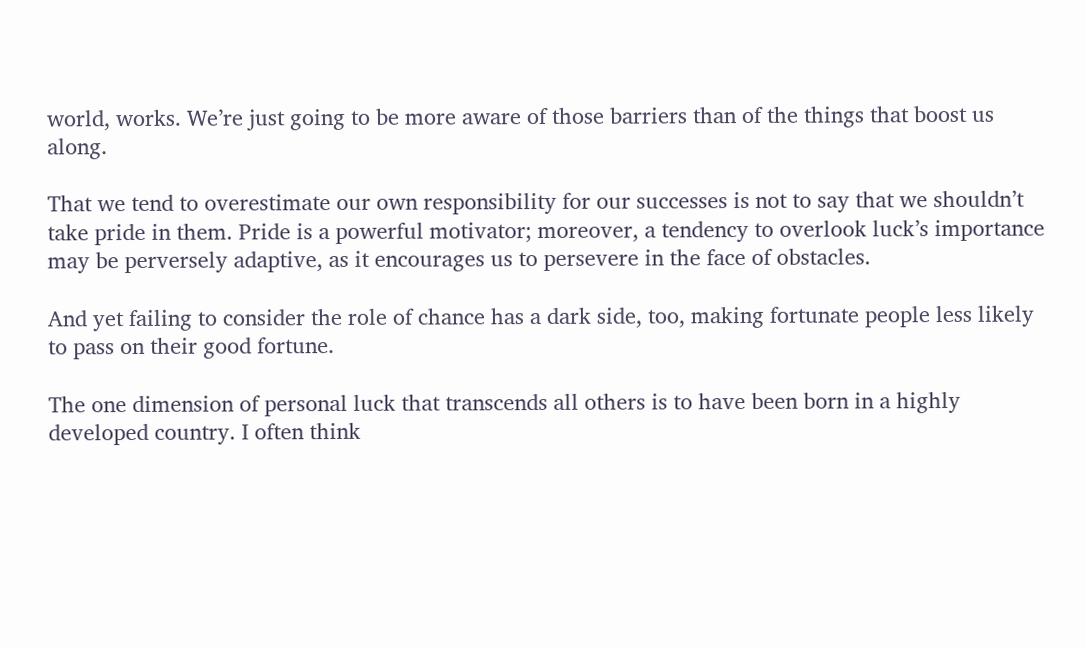world, works. We’re just going to be more aware of those barriers than of the things that boost us along.

That we tend to overestimate our own responsibility for our successes is not to say that we shouldn’t take pride in them. Pride is a powerful motivator; moreover, a tendency to overlook luck’s importance may be perversely adaptive, as it encourages us to persevere in the face of obstacles.

And yet failing to consider the role of chance has a dark side, too, making fortunate people less likely to pass on their good fortune.

The one dimension of personal luck that transcends all others is to have been born in a highly developed country. I often think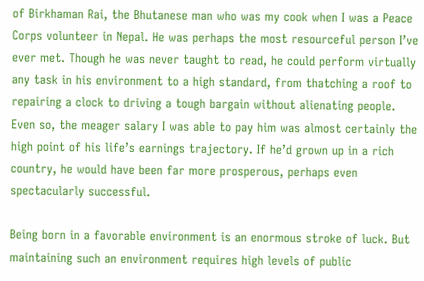of Birkhaman Rai, the Bhutanese man who was my cook when I was a Peace Corps volunteer in Nepal. He was perhaps the most resourceful person I’ve ever met. Though he was never taught to read, he could perform virtually any task in his environment to a high standard, from thatching a roof to repairing a clock to driving a tough bargain without alienating people. Even so, the meager salary I was able to pay him was almost certainly the high point of his life’s earnings trajectory. If he’d grown up in a rich country, he would have been far more prosperous, perhaps even spectacularly successful.

Being born in a favorable environment is an enormous stroke of luck. But maintaining such an environment requires high levels of public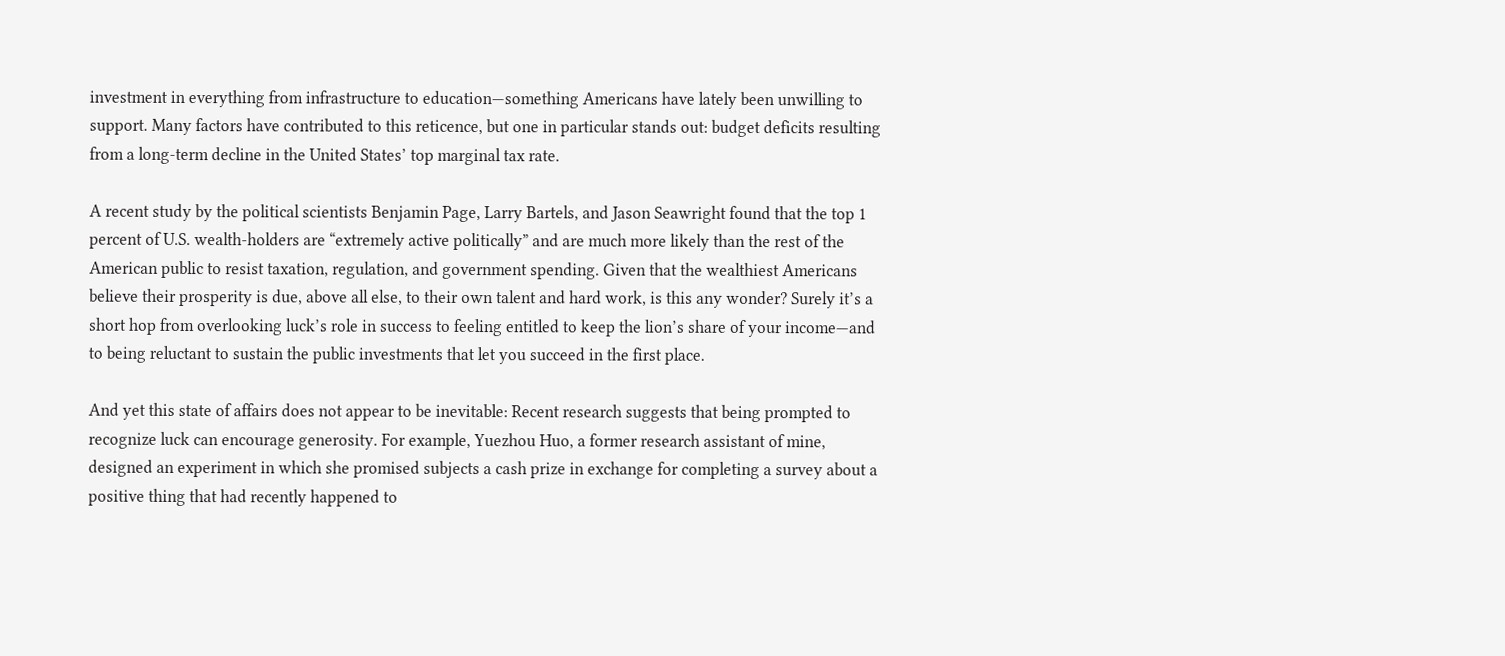investment in everything from infrastructure to education—something Americans have lately been unwilling to support. Many factors have contributed to this reticence, but one in particular stands out: budget deficits resulting from a long-term decline in the United States’ top marginal tax rate.

A recent study by the political scientists Benjamin Page, Larry Bartels, and Jason Seawright found that the top 1 percent of U.S. wealth-holders are “extremely active politically” and are much more likely than the rest of the American public to resist taxation, regulation, and government spending. Given that the wealthiest Americans believe their prosperity is due, above all else, to their own talent and hard work, is this any wonder? Surely it’s a short hop from overlooking luck’s role in success to feeling entitled to keep the lion’s share of your income—and to being reluctant to sustain the public investments that let you succeed in the first place.

And yet this state of affairs does not appear to be inevitable: Recent research suggests that being prompted to recognize luck can encourage generosity. For example, Yuezhou Huo, a former research assistant of mine, designed an experiment in which she promised subjects a cash prize in exchange for completing a survey about a positive thing that had recently happened to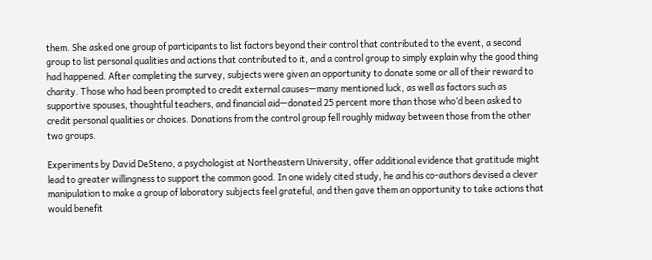them. She asked one group of participants to list factors beyond their control that contributed to the event, a second group to list personal qualities and actions that contributed to it, and a control group to simply explain why the good thing had happened. After completing the survey, subjects were given an opportunity to donate some or all of their reward to charity. Those who had been prompted to credit external causes—many mentioned luck, as well as factors such as supportive spouses, thoughtful teachers, and financial aid—donated 25 percent more than those who’d been asked to credit personal qualities or choices. Donations from the control group fell roughly midway between those from the other two groups.

Experiments by David DeSteno, a psychologist at Northeastern University, offer additional evidence that gratitude might lead to greater willingness to support the common good. In one widely cited study, he and his co-authors devised a clever manipulation to make a group of laboratory subjects feel grateful, and then gave them an opportunity to take actions that would benefit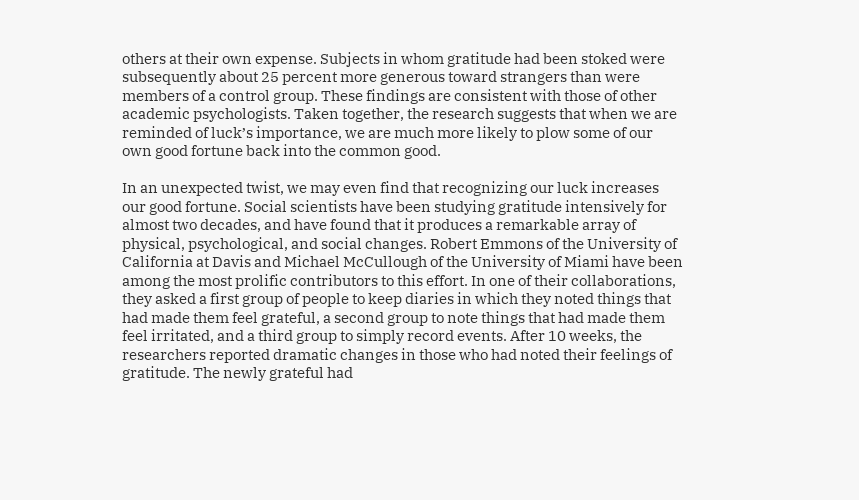others at their own expense. Subjects in whom gratitude had been stoked were subsequently about 25 percent more generous toward strangers than were members of a control group. These findings are consistent with those of other academic psychologists. Taken together, the research suggests that when we are reminded of luck’s importance, we are much more likely to plow some of our own good fortune back into the common good.

In an unexpected twist, we may even find that recognizing our luck increases our good fortune. Social scientists have been studying gratitude intensively for almost two decades, and have found that it produces a remarkable array of physical, psychological, and social changes. Robert Emmons of the University of California at Davis and Michael McCullough of the University of Miami have been among the most prolific contributors to this effort. In one of their collaborations, they asked a first group of people to keep diaries in which they noted things that had made them feel grateful, a second group to note things that had made them feel irritated, and a third group to simply record events. After 10 weeks, the researchers reported dramatic changes in those who had noted their feelings of gratitude. The newly grateful had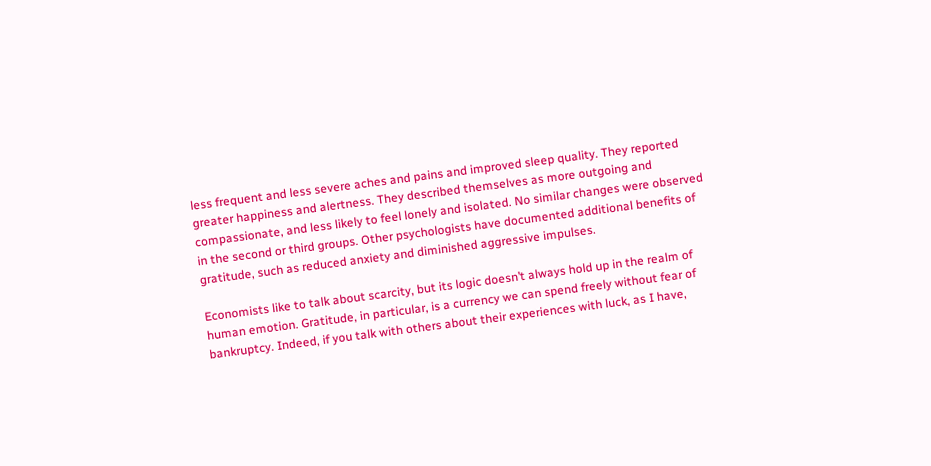less frequent and less severe aches and pains and improved sleep quality. They reported greater happiness and alertness. They described themselves as more outgoing and compassionate, and less likely to feel lonely and isolated. No similar changes were observed in the second or third groups. Other psychologists have documented additional benefits of gratitude, such as reduced anxiety and diminished aggressive impulses.

Economists like to talk about scarcity, but its logic doesn’t always hold up in the realm of human emotion. Gratitude, in particular, is a currency we can spend freely without fear of bankruptcy. Indeed, if you talk with others about their experiences with luck, as I have,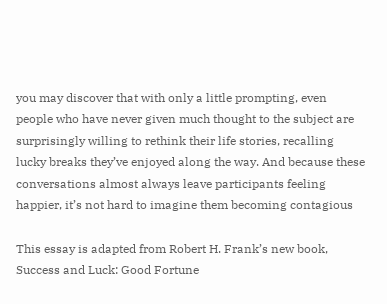you may discover that with only a little prompting, even people who have never given much thought to the subject are surprisingly willing to rethink their life stories, recalling lucky breaks they’ve enjoyed along the way. And because these conversations almost always leave participants feeling happier, it’s not hard to imagine them becoming contagious

This essay is adapted from Robert H. Frank’s new book, Success and Luck: Good Fortune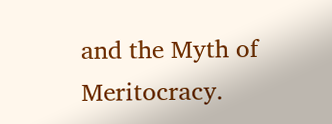and the Myth of Meritocracy.